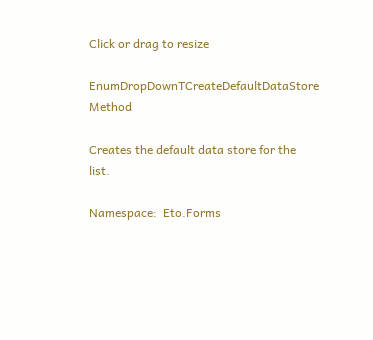Click or drag to resize

EnumDropDownTCreateDefaultDataStore Method

Creates the default data store for the list.

Namespace:  Eto.Forms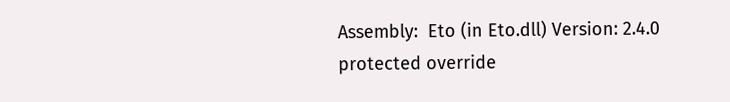Assembly:  Eto (in Eto.dll) Version: 2.4.0
protected override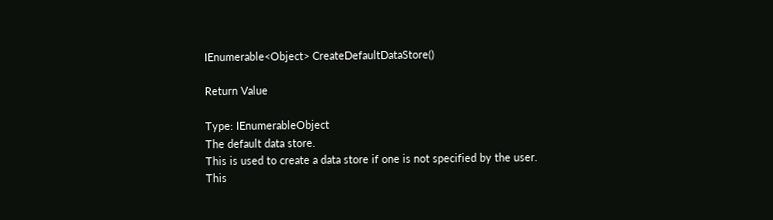IEnumerable<Object> CreateDefaultDataStore()

Return Value

Type: IEnumerableObject
The default data store.
This is used to create a data store if one is not specified by the user. This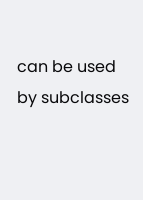can be used by subclasses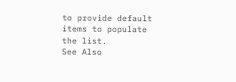to provide default items to populate the list.
See Also